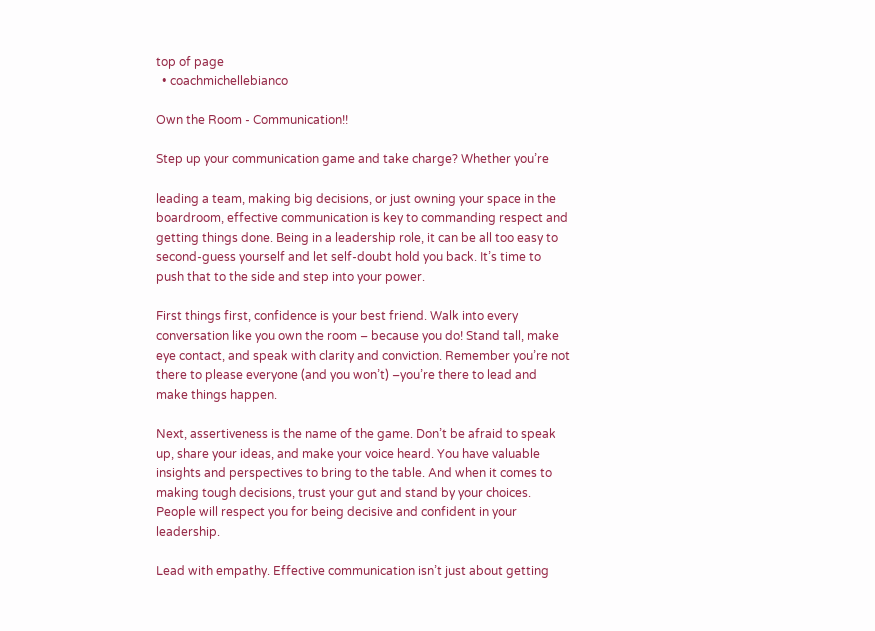top of page
  • coachmichellebianco

Own the Room - Communication!!

Step up your communication game and take charge? Whether you’re

leading a team, making big decisions, or just owning your space in the boardroom, effective communication is key to commanding respect and getting things done. Being in a leadership role, it can be all too easy to second-guess yourself and let self-doubt hold you back. It’s time to push that to the side and step into your power.

First things first, confidence is your best friend. Walk into every conversation like you own the room – because you do! Stand tall, make eye contact, and speak with clarity and conviction. Remember you’re not there to please everyone (and you won’t) –you’re there to lead and make things happen.

Next, assertiveness is the name of the game. Don’t be afraid to speak up, share your ideas, and make your voice heard. You have valuable insights and perspectives to bring to the table. And when it comes to making tough decisions, trust your gut and stand by your choices. People will respect you for being decisive and confident in your leadership.

Lead with empathy. Effective communication isn’t just about getting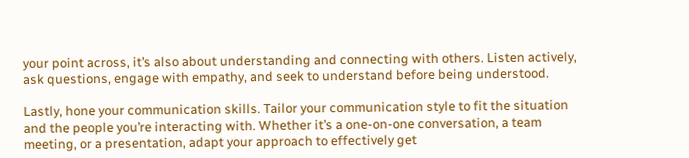your point across, it’s also about understanding and connecting with others. Listen actively, ask questions, engage with empathy, and seek to understand before being understood.

Lastly, hone your communication skills. Tailor your communication style to fit the situation and the people you’re interacting with. Whether it’s a one-on-one conversation, a team meeting, or a presentation, adapt your approach to effectively get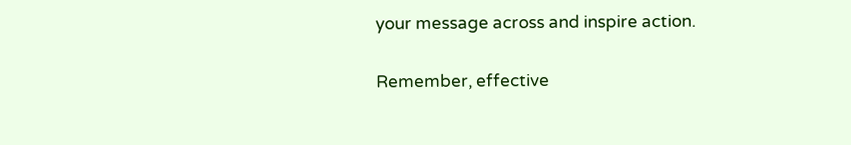your message across and inspire action.

Remember, effective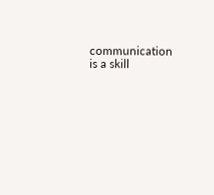communication is a skill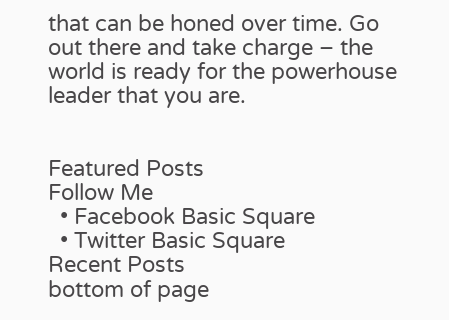that can be honed over time. Go out there and take charge – the world is ready for the powerhouse leader that you are.


Featured Posts
Follow Me
  • Facebook Basic Square
  • Twitter Basic Square
Recent Posts
bottom of page